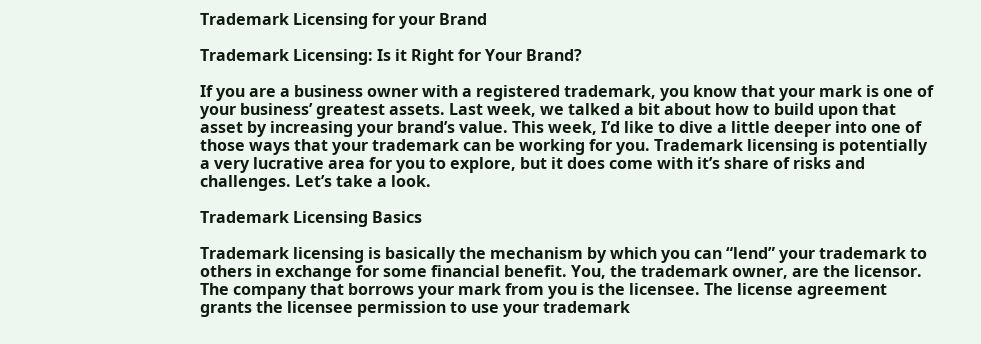Trademark Licensing for your Brand

Trademark Licensing: Is it Right for Your Brand?

If you are a business owner with a registered trademark, you know that your mark is one of your business’ greatest assets. Last week, we talked a bit about how to build upon that asset by increasing your brand’s value. This week, I’d like to dive a little deeper into one of those ways that your trademark can be working for you. Trademark licensing is potentially a very lucrative area for you to explore, but it does come with it’s share of risks and challenges. Let’s take a look.

Trademark Licensing Basics

Trademark licensing is basically the mechanism by which you can “lend” your trademark to others in exchange for some financial benefit. You, the trademark owner, are the licensor. The company that borrows your mark from you is the licensee. The license agreement grants the licensee permission to use your trademark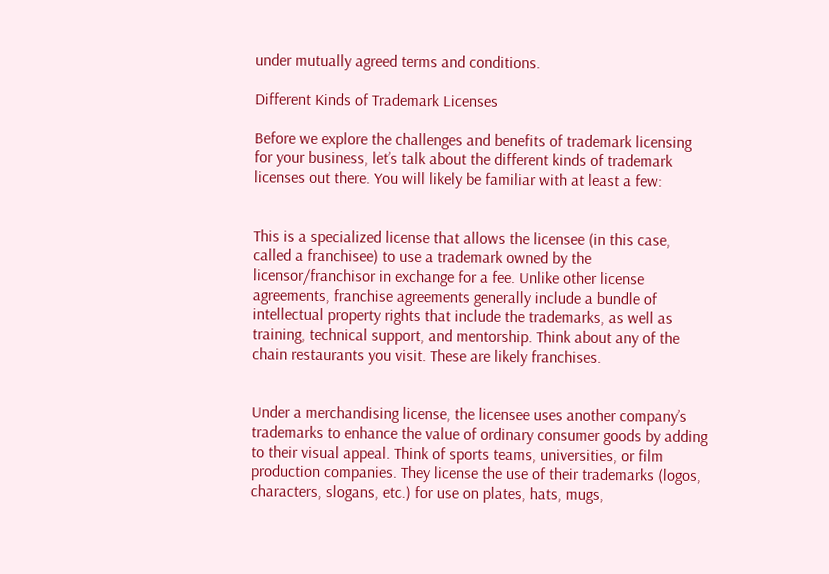under mutually agreed terms and conditions.

Different Kinds of Trademark Licenses

Before we explore the challenges and benefits of trademark licensing for your business, let’s talk about the different kinds of trademark licenses out there. You will likely be familiar with at least a few:


This is a specialized license that allows the licensee (in this case, called a franchisee) to use a trademark owned by the licensor/franchisor in exchange for a fee. Unlike other license agreements, franchise agreements generally include a bundle of intellectual property rights that include the trademarks, as well as training, technical support, and mentorship. Think about any of the chain restaurants you visit. These are likely franchises.


Under a merchandising license, the licensee uses another company’s trademarks to enhance the value of ordinary consumer goods by adding to their visual appeal. Think of sports teams, universities, or film production companies. They license the use of their trademarks (logos, characters, slogans, etc.) for use on plates, hats, mugs,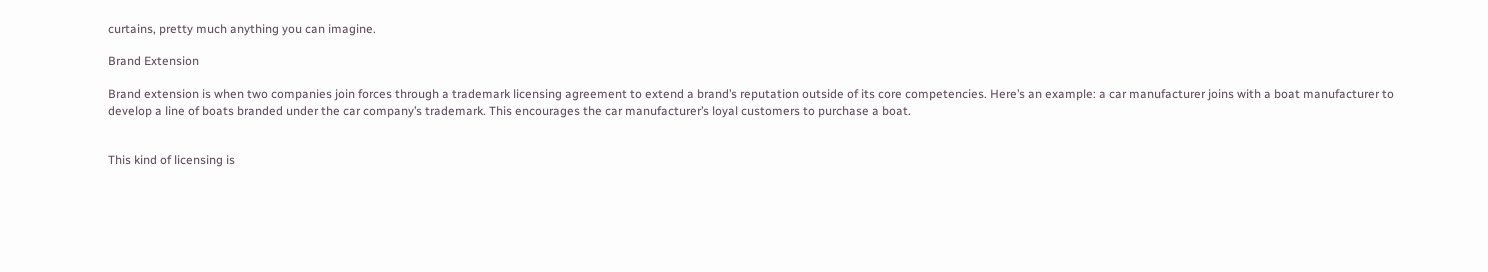curtains, pretty much anything you can imagine.

Brand Extension

Brand extension is when two companies join forces through a trademark licensing agreement to extend a brand’s reputation outside of its core competencies. Here’s an example: a car manufacturer joins with a boat manufacturer to develop a line of boats branded under the car company’s trademark. This encourages the car manufacturer’s loyal customers to purchase a boat.


This kind of licensing is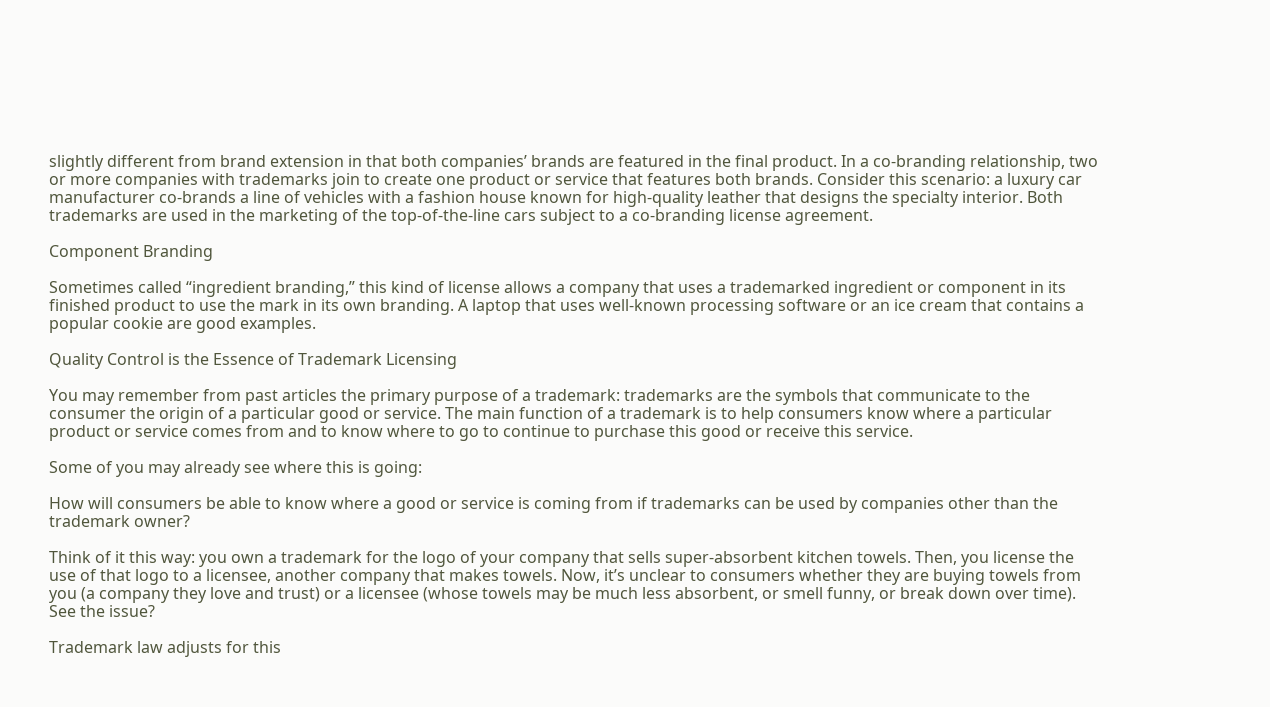slightly different from brand extension in that both companies’ brands are featured in the final product. In a co-branding relationship, two or more companies with trademarks join to create one product or service that features both brands. Consider this scenario: a luxury car manufacturer co-brands a line of vehicles with a fashion house known for high-quality leather that designs the specialty interior. Both trademarks are used in the marketing of the top-of-the-line cars subject to a co-branding license agreement.

Component Branding

Sometimes called “ingredient branding,” this kind of license allows a company that uses a trademarked ingredient or component in its finished product to use the mark in its own branding. A laptop that uses well-known processing software or an ice cream that contains a popular cookie are good examples.

Quality Control is the Essence of Trademark Licensing

You may remember from past articles the primary purpose of a trademark: trademarks are the symbols that communicate to the consumer the origin of a particular good or service. The main function of a trademark is to help consumers know where a particular product or service comes from and to know where to go to continue to purchase this good or receive this service.

Some of you may already see where this is going:

How will consumers be able to know where a good or service is coming from if trademarks can be used by companies other than the trademark owner?

Think of it this way: you own a trademark for the logo of your company that sells super-absorbent kitchen towels. Then, you license the use of that logo to a licensee, another company that makes towels. Now, it’s unclear to consumers whether they are buying towels from you (a company they love and trust) or a licensee (whose towels may be much less absorbent, or smell funny, or break down over time). See the issue?

Trademark law adjusts for this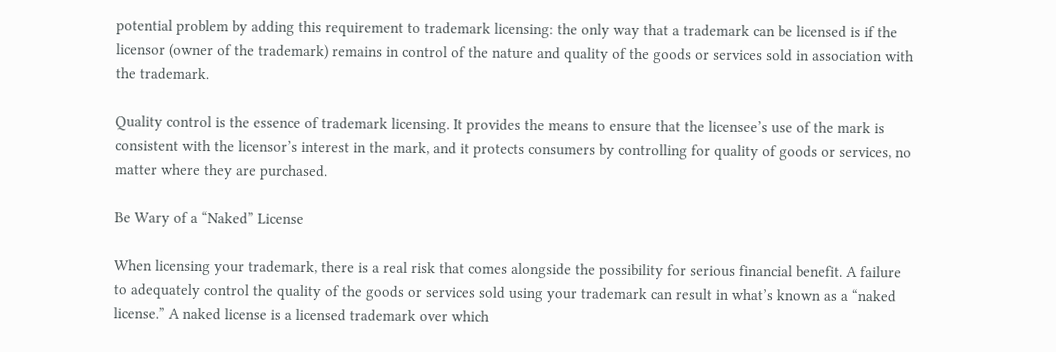potential problem by adding this requirement to trademark licensing: the only way that a trademark can be licensed is if the licensor (owner of the trademark) remains in control of the nature and quality of the goods or services sold in association with the trademark.

Quality control is the essence of trademark licensing. It provides the means to ensure that the licensee’s use of the mark is consistent with the licensor’s interest in the mark, and it protects consumers by controlling for quality of goods or services, no matter where they are purchased.

Be Wary of a “Naked” License

When licensing your trademark, there is a real risk that comes alongside the possibility for serious financial benefit. A failure to adequately control the quality of the goods or services sold using your trademark can result in what’s known as a “naked license.” A naked license is a licensed trademark over which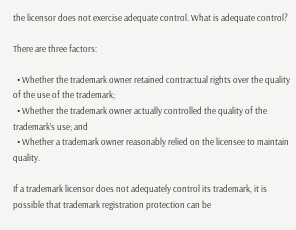the licensor does not exercise adequate control. What is adequate control?

There are three factors:

  • Whether the trademark owner retained contractual rights over the quality of the use of the trademark;
  • Whether the trademark owner actually controlled the quality of the trademark’s use; and
  • Whether a trademark owner reasonably relied on the licensee to maintain quality.

If a trademark licensor does not adequately control its trademark, it is possible that trademark registration protection can be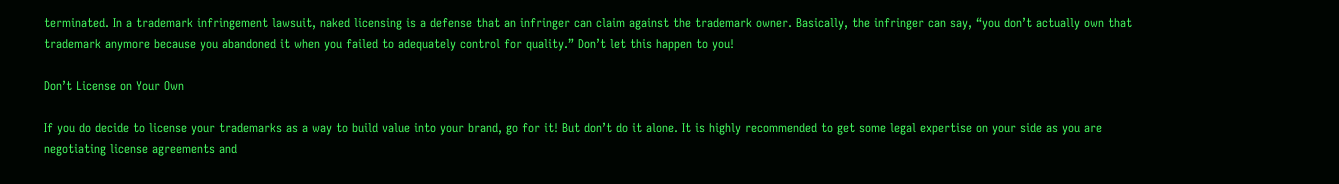terminated. In a trademark infringement lawsuit, naked licensing is a defense that an infringer can claim against the trademark owner. Basically, the infringer can say, “you don’t actually own that trademark anymore because you abandoned it when you failed to adequately control for quality.” Don’t let this happen to you!

Don’t License on Your Own

If you do decide to license your trademarks as a way to build value into your brand, go for it! But don’t do it alone. It is highly recommended to get some legal expertise on your side as you are negotiating license agreements and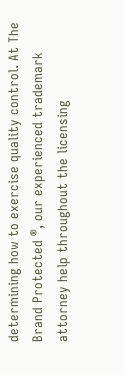determining how to exercise quality control. At The Brand Protected ®, our experienced trademark attorney help throughout the licensing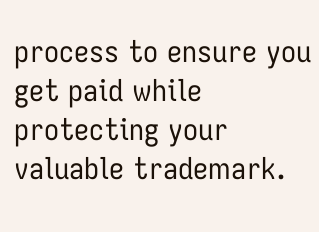process to ensure you get paid while protecting your valuable trademark.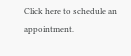Click here to schedule an appointment.